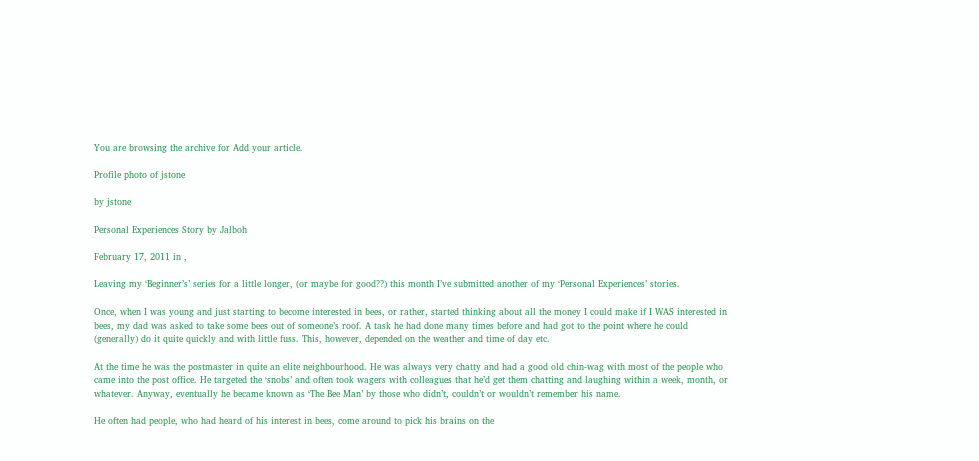You are browsing the archive for Add your article.

Profile photo of jstone

by jstone

Personal Experiences Story by Jalboh

February 17, 2011 in ,

Leaving my ‘Beginner’s’ series for a little longer, (or maybe for good??) this month I’ve submitted another of my ‘Personal Experiences’ stories.

Once, when I was young and just starting to become interested in bees, or rather, started thinking about all the money I could make if I WAS interested in bees, my dad was asked to take some bees out of someone’s roof. A task he had done many times before and had got to the point where he could (generally) do it quite quickly and with little fuss. This, however, depended on the weather and time of day etc.

At the time he was the postmaster in quite an elite neighbourhood. He was always very chatty and had a good old chin-wag with most of the people who came into the post office. He targeted the ‘snobs’ and often took wagers with colleagues that he’d get them chatting and laughing within a week, month, or whatever. Anyway, eventually he became known as ‘The Bee Man’ by those who didn’t, couldn’t or wouldn’t remember his name.

He often had people, who had heard of his interest in bees, come around to pick his brains on the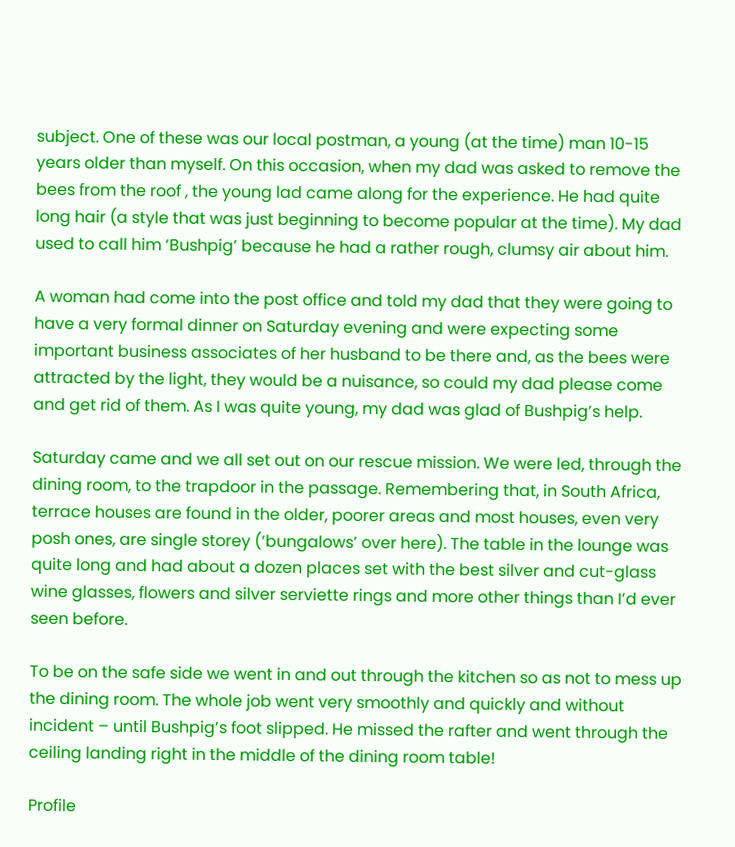subject. One of these was our local postman, a young (at the time) man 10-15 years older than myself. On this occasion, when my dad was asked to remove the bees from the roof , the young lad came along for the experience. He had quite long hair (a style that was just beginning to become popular at the time). My dad used to call him ‘Bushpig’ because he had a rather rough, clumsy air about him.

A woman had come into the post office and told my dad that they were going to have a very formal dinner on Saturday evening and were expecting some important business associates of her husband to be there and, as the bees were attracted by the light, they would be a nuisance, so could my dad please come and get rid of them. As I was quite young, my dad was glad of Bushpig’s help.

Saturday came and we all set out on our rescue mission. We were led, through the dining room, to the trapdoor in the passage. Remembering that, in South Africa, terrace houses are found in the older, poorer areas and most houses, even very posh ones, are single storey (‘bungalows’ over here). The table in the lounge was quite long and had about a dozen places set with the best silver and cut-glass wine glasses, flowers and silver serviette rings and more other things than I’d ever seen before.

To be on the safe side we went in and out through the kitchen so as not to mess up the dining room. The whole job went very smoothly and quickly and without incident – until Bushpig’s foot slipped. He missed the rafter and went through the ceiling landing right in the middle of the dining room table!

Profile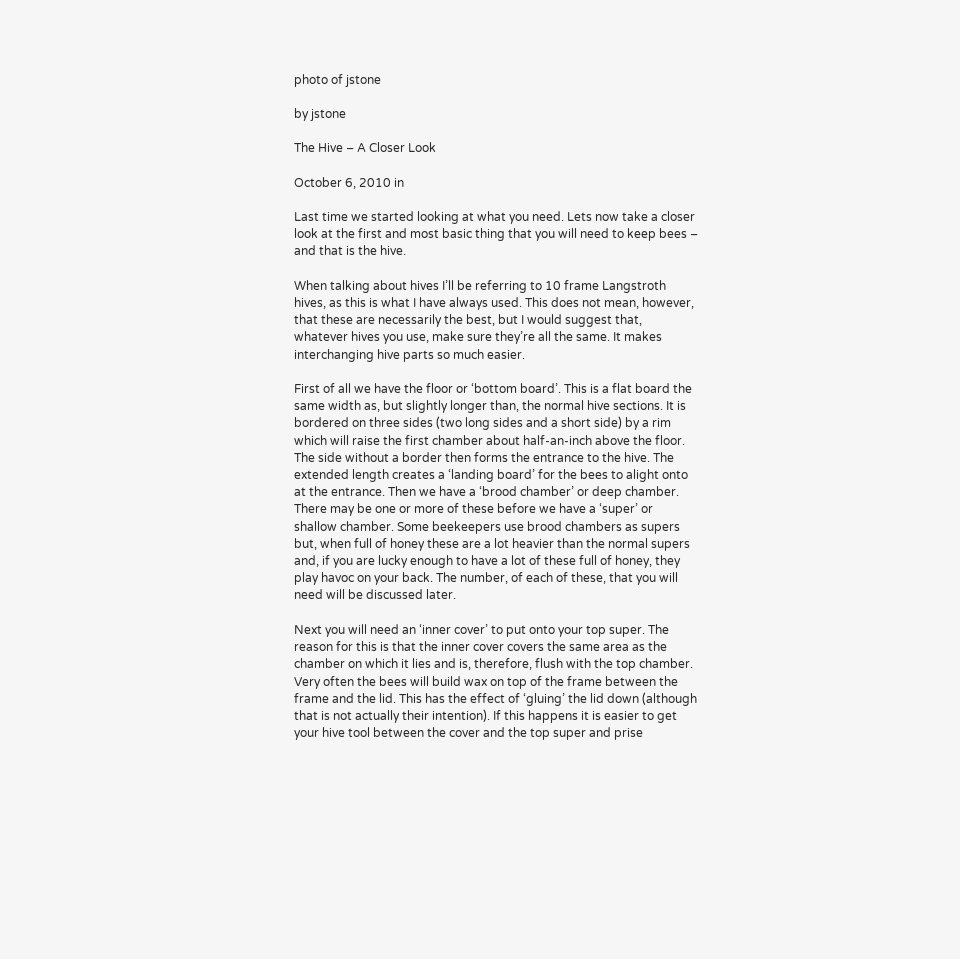photo of jstone

by jstone

The Hive – A Closer Look

October 6, 2010 in

Last time we started looking at what you need. Lets now take a closer look at the first and most basic thing that you will need to keep bees – and that is the hive.

When talking about hives I’ll be referring to 10 frame Langstroth hives, as this is what I have always used. This does not mean, however, that these are necessarily the best, but I would suggest that, whatever hives you use, make sure they’re all the same. It makes interchanging hive parts so much easier.

First of all we have the floor or ‘bottom board’. This is a flat board the same width as, but slightly longer than, the normal hive sections. It is bordered on three sides (two long sides and a short side) by a rim which will raise the first chamber about half-an-inch above the floor. The side without a border then forms the entrance to the hive. The extended length creates a ‘landing board’ for the bees to alight onto at the entrance. Then we have a ‘brood chamber’ or deep chamber. There may be one or more of these before we have a ‘super’ or shallow chamber. Some beekeepers use brood chambers as supers but, when full of honey these are a lot heavier than the normal supers and, if you are lucky enough to have a lot of these full of honey, they play havoc on your back. The number, of each of these, that you will need will be discussed later.

Next you will need an ‘inner cover’ to put onto your top super. The reason for this is that the inner cover covers the same area as the chamber on which it lies and is, therefore, flush with the top chamber. Very often the bees will build wax on top of the frame between the frame and the lid. This has the effect of ‘gluing’ the lid down (although that is not actually their intention). If this happens it is easier to get your hive tool between the cover and the top super and prise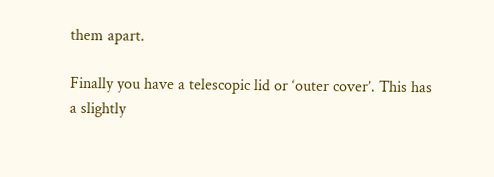them apart.

Finally you have a telescopic lid or ‘outer cover’. This has a slightly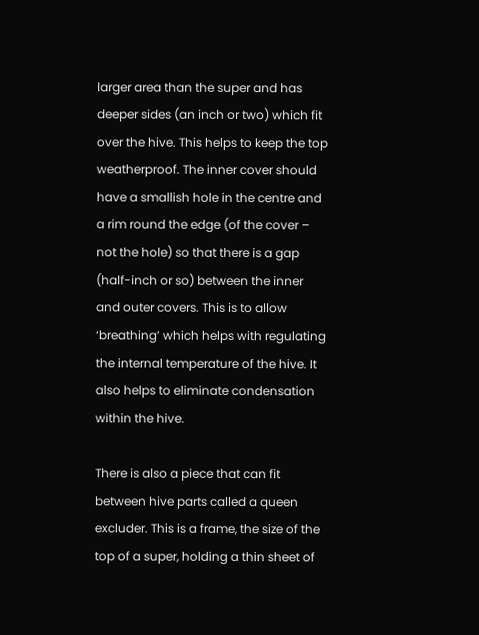larger area than the super and has deeper sides (an inch or two) which fit over the hive. This helps to keep the top weatherproof. The inner cover should have a smallish hole in the centre and a rim round the edge (of the cover – not the hole) so that there is a gap (half-inch or so) between the inner and outer covers. This is to allow ‘breathing’ which helps with regulating the internal temperature of the hive. It also helps to eliminate condensation within the hive.

There is also a piece that can fit between hive parts called a queen excluder. This is a frame, the size of the top of a super, holding a thin sheet of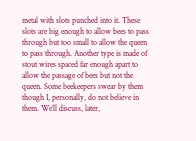metal with slots punched into it. These slots are big enough to allow bees to pass through but too small to allow the queen to pass through. Another type is made of stout wires spaced far enough apart to allow the passage of bees but not the queen. Some beekeepers swear by them though I, personally, do not believe in them. We’ll discuss, later,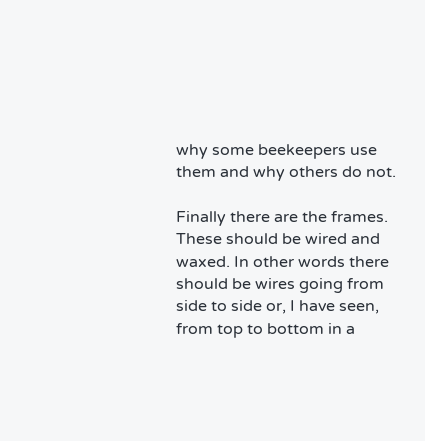why some beekeepers use them and why others do not.

Finally there are the frames. These should be wired and waxed. In other words there should be wires going from side to side or, I have seen, from top to bottom in a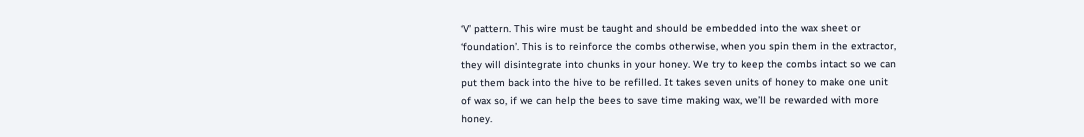‘V’ pattern. This wire must be taught and should be embedded into the wax sheet or ‘foundation’. This is to reinforce the combs otherwise, when you spin them in the extractor, they will disintegrate into chunks in your honey. We try to keep the combs intact so we can put them back into the hive to be refilled. It takes seven units of honey to make one unit of wax so, if we can help the bees to save time making wax, we’ll be rewarded with more honey.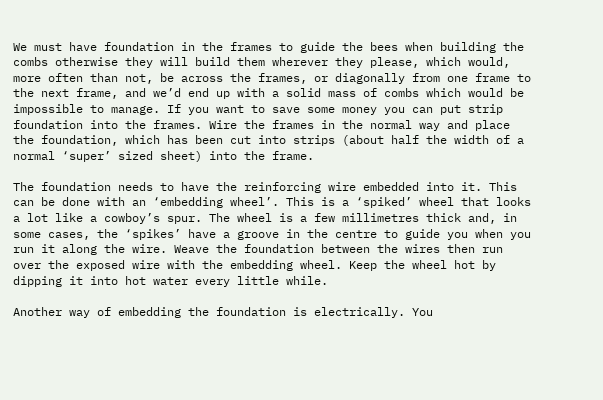We must have foundation in the frames to guide the bees when building the combs otherwise they will build them wherever they please, which would, more often than not, be across the frames, or diagonally from one frame to the next frame, and we’d end up with a solid mass of combs which would be impossible to manage. If you want to save some money you can put strip foundation into the frames. Wire the frames in the normal way and place the foundation, which has been cut into strips (about half the width of a normal ‘super’ sized sheet) into the frame.

The foundation needs to have the reinforcing wire embedded into it. This can be done with an ‘embedding wheel’. This is a ‘spiked’ wheel that looks a lot like a cowboy’s spur. The wheel is a few millimetres thick and, in some cases, the ‘spikes’ have a groove in the centre to guide you when you run it along the wire. Weave the foundation between the wires then run over the exposed wire with the embedding wheel. Keep the wheel hot by dipping it into hot water every little while.

Another way of embedding the foundation is electrically. You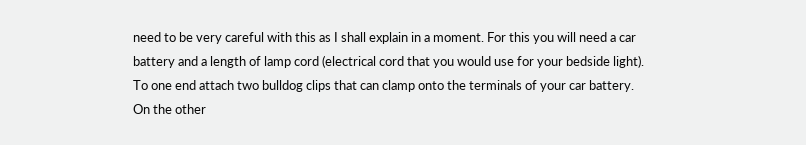need to be very careful with this as I shall explain in a moment. For this you will need a car battery and a length of lamp cord (electrical cord that you would use for your bedside light). To one end attach two bulldog clips that can clamp onto the terminals of your car battery. On the other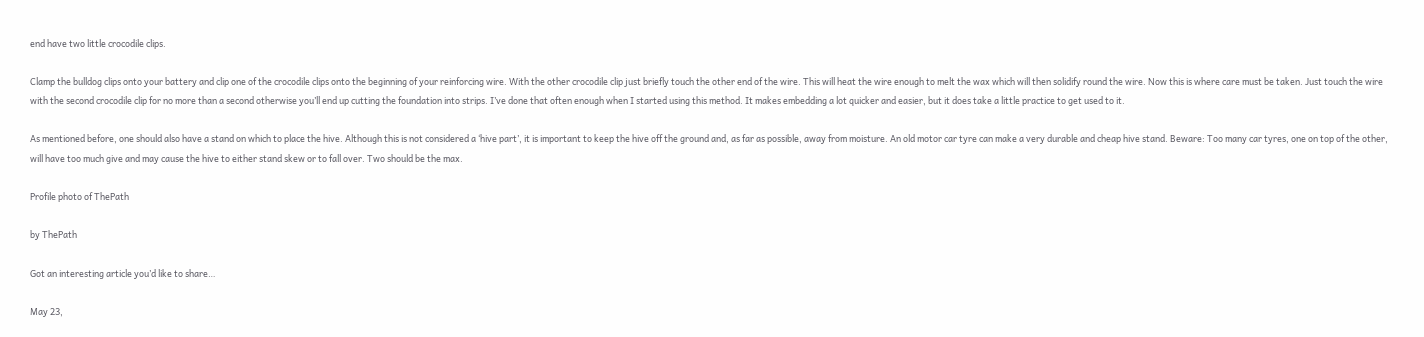end have two little crocodile clips.

Clamp the bulldog clips onto your battery and clip one of the crocodile clips onto the beginning of your reinforcing wire. With the other crocodile clip just briefly touch the other end of the wire. This will heat the wire enough to melt the wax which will then solidify round the wire. Now this is where care must be taken. Just touch the wire with the second crocodile clip for no more than a second otherwise you’ll end up cutting the foundation into strips. I’ve done that often enough when I started using this method. It makes embedding a lot quicker and easier, but it does take a little practice to get used to it.

As mentioned before, one should also have a stand on which to place the hive. Although this is not considered a ‘hive part’, it is important to keep the hive off the ground and, as far as possible, away from moisture. An old motor car tyre can make a very durable and cheap hive stand. Beware: Too many car tyres, one on top of the other, will have too much give and may cause the hive to either stand skew or to fall over. Two should be the max.

Profile photo of ThePath

by ThePath

Got an interesting article you’d like to share…

May 23,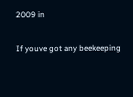2009 in

If youve got any beekeeping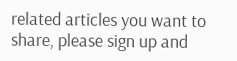related articles you want to share, please sign up and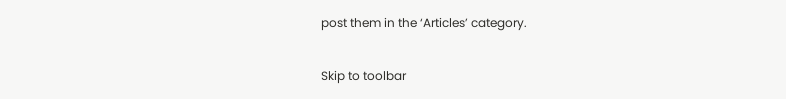post them in the ‘Articles’ category.

Skip to toolbar